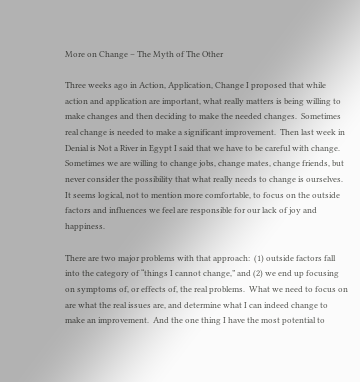More on Change – The Myth of The Other

Three weeks ago in Action, Application, Change I proposed that while action and application are important, what really matters is being willing to make changes and then deciding to make the needed changes.  Sometimes real change is needed to make a significant improvement.  Then last week in Denial is Not a River in Egypt I said that we have to be careful with change.  Sometimes we are willing to change jobs, change mates, change friends, but never consider the possibility that what really needs to change is ourselves.  It seems logical, not to mention more comfortable, to focus on the outside factors and influences we feel are responsible for our lack of joy and happiness.

There are two major problems with that approach:  (1) outside factors fall into the category of “things I cannot change,” and (2) we end up focusing on symptoms of, or effects of, the real problems.  What we need to focus on are what the real issues are, and determine what I can indeed change to make an improvement.  And the one thing I have the most potential to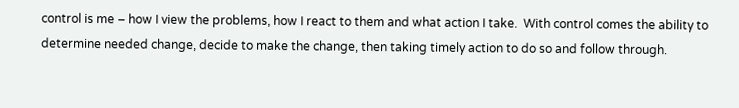control is me – how I view the problems, how I react to them and what action I take.  With control comes the ability to determine needed change, decide to make the change, then taking timely action to do so and follow through.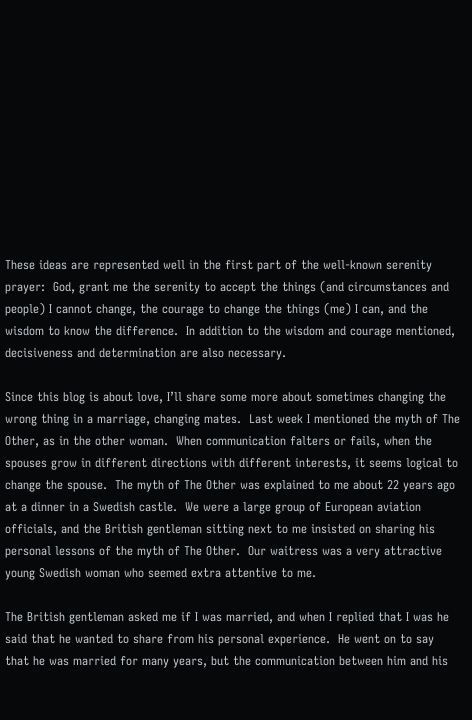These ideas are represented well in the first part of the well-known serenity prayer:  God, grant me the serenity to accept the things (and circumstances and people) I cannot change, the courage to change the things (me) I can, and the wisdom to know the difference.  In addition to the wisdom and courage mentioned, decisiveness and determination are also necessary.

Since this blog is about love, I’ll share some more about sometimes changing the wrong thing in a marriage, changing mates.  Last week I mentioned the myth of The Other, as in the other woman.  When communication falters or fails, when the spouses grow in different directions with different interests, it seems logical to change the spouse.  The myth of The Other was explained to me about 22 years ago at a dinner in a Swedish castle.  We were a large group of European aviation officials, and the British gentleman sitting next to me insisted on sharing his personal lessons of the myth of The Other.  Our waitress was a very attractive young Swedish woman who seemed extra attentive to me.

The British gentleman asked me if I was married, and when I replied that I was he said that he wanted to share from his personal experience.  He went on to say that he was married for many years, but the communication between him and his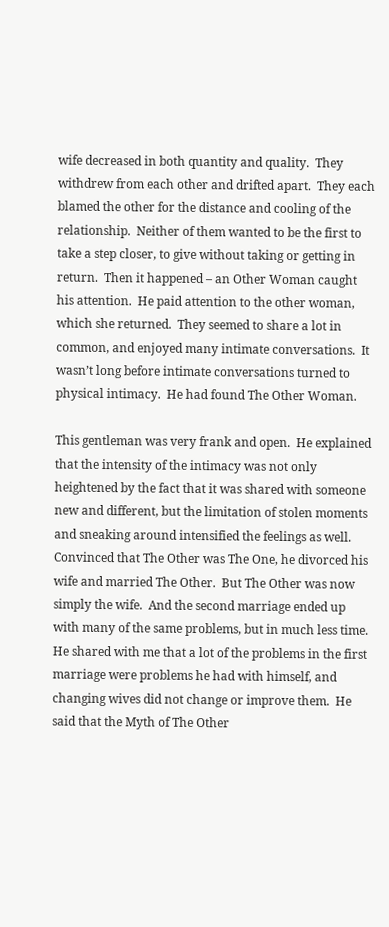wife decreased in both quantity and quality.  They withdrew from each other and drifted apart.  They each blamed the other for the distance and cooling of the relationship.  Neither of them wanted to be the first to take a step closer, to give without taking or getting in return.  Then it happened – an Other Woman caught his attention.  He paid attention to the other woman, which she returned.  They seemed to share a lot in common, and enjoyed many intimate conversations.  It wasn’t long before intimate conversations turned to physical intimacy.  He had found The Other Woman.

This gentleman was very frank and open.  He explained that the intensity of the intimacy was not only heightened by the fact that it was shared with someone new and different, but the limitation of stolen moments and sneaking around intensified the feelings as well.  Convinced that The Other was The One, he divorced his wife and married The Other.  But The Other was now simply the wife.  And the second marriage ended up with many of the same problems, but in much less time.  He shared with me that a lot of the problems in the first marriage were problems he had with himself, and changing wives did not change or improve them.  He said that the Myth of The Other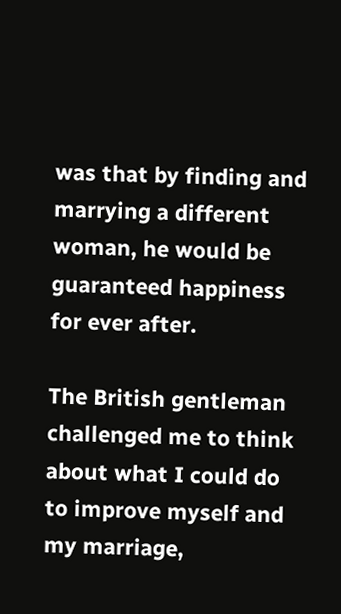was that by finding and marrying a different woman, he would be guaranteed happiness for ever after.

The British gentleman challenged me to think about what I could do to improve myself and my marriage,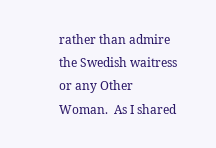rather than admire the Swedish waitress or any Other Woman.  As I shared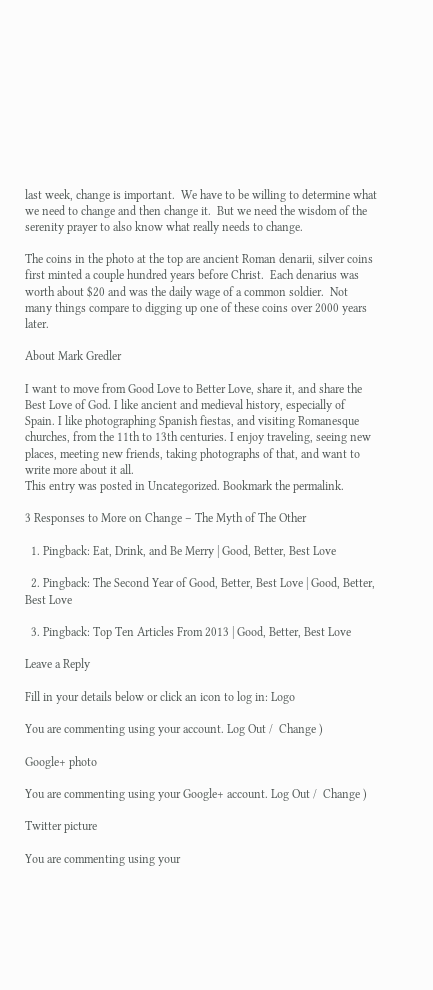last week, change is important.  We have to be willing to determine what we need to change and then change it.  But we need the wisdom of the serenity prayer to also know what really needs to change.

The coins in the photo at the top are ancient Roman denarii, silver coins first minted a couple hundred years before Christ.  Each denarius was worth about $20 and was the daily wage of a common soldier.  Not many things compare to digging up one of these coins over 2000 years later.

About Mark Gredler

I want to move from Good Love to Better Love, share it, and share the Best Love of God. I like ancient and medieval history, especially of Spain. I like photographing Spanish fiestas, and visiting Romanesque churches, from the 11th to 13th centuries. I enjoy traveling, seeing new places, meeting new friends, taking photographs of that, and want to write more about it all.
This entry was posted in Uncategorized. Bookmark the permalink.

3 Responses to More on Change – The Myth of The Other

  1. Pingback: Eat, Drink, and Be Merry | Good, Better, Best Love

  2. Pingback: The Second Year of Good, Better, Best Love | Good, Better, Best Love

  3. Pingback: Top Ten Articles From 2013 | Good, Better, Best Love

Leave a Reply

Fill in your details below or click an icon to log in: Logo

You are commenting using your account. Log Out /  Change )

Google+ photo

You are commenting using your Google+ account. Log Out /  Change )

Twitter picture

You are commenting using your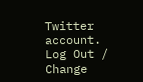Twitter account. Log Out /  Change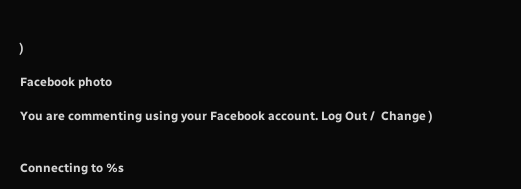)

Facebook photo

You are commenting using your Facebook account. Log Out /  Change )


Connecting to %s